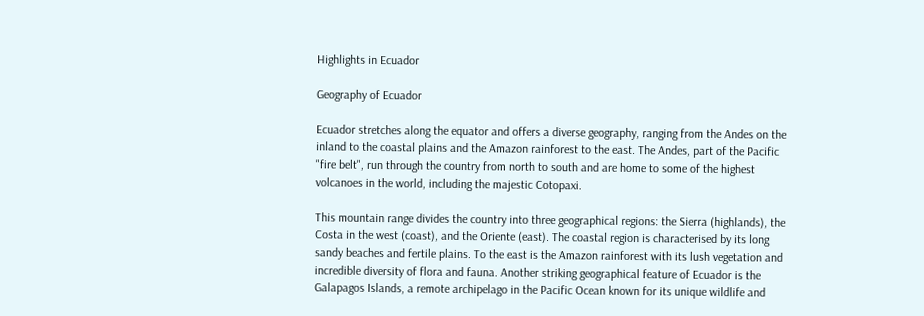Highlights in Ecuador

Geography of Ecuador

Ecuador stretches along the equator and offers a diverse geography, ranging from the Andes on the inland to the coastal plains and the Amazon rainforest to the east. The Andes, part of the Pacific "fire belt", run through the country from north to south and are home to some of the highest volcanoes in the world, including the majestic Cotopaxi.

This mountain range divides the country into three geographical regions: the Sierra (highlands), the Costa in the west (coast), and the Oriente (east). The coastal region is characterised by its long sandy beaches and fertile plains. To the east is the Amazon rainforest with its lush vegetation and incredible diversity of flora and fauna. Another striking geographical feature of Ecuador is the Galapagos Islands, a remote archipelago in the Pacific Ocean known for its unique wildlife and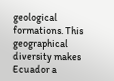geological formations. This geographical diversity makes Ecuador a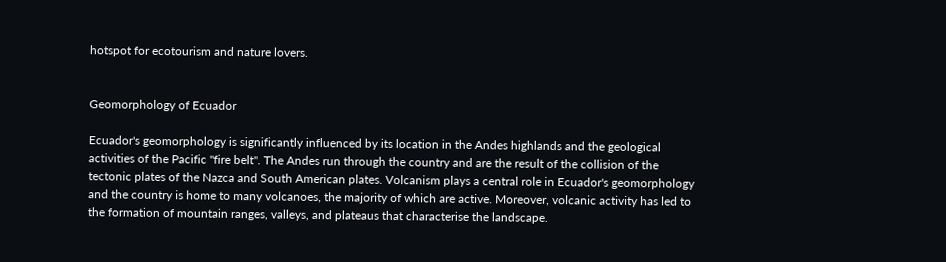hotspot for ecotourism and nature lovers.


Geomorphology of Ecuador

Ecuador's geomorphology is significantly influenced by its location in the Andes highlands and the geological activities of the Pacific "fire belt". The Andes run through the country and are the result of the collision of the tectonic plates of the Nazca and South American plates. Volcanism plays a central role in Ecuador's geomorphology and the country is home to many volcanoes, the majority of which are active. Moreover, volcanic activity has led to the formation of mountain ranges, valleys, and plateaus that characterise the landscape.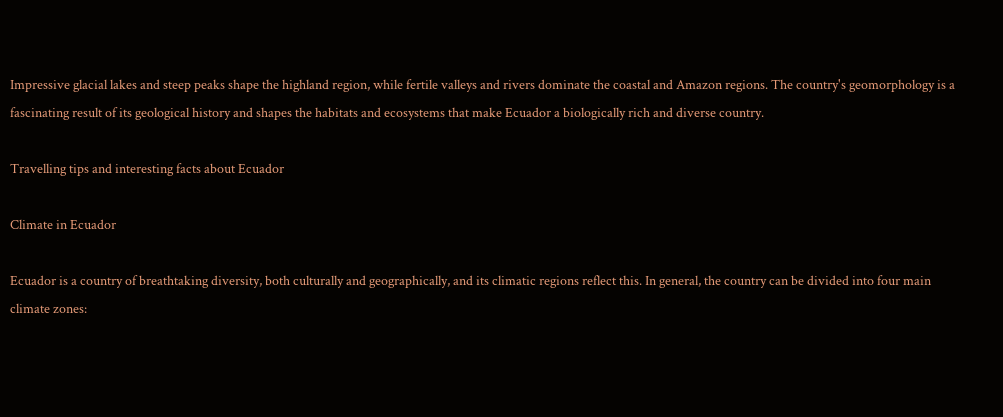Impressive glacial lakes and steep peaks shape the highland region, while fertile valleys and rivers dominate the coastal and Amazon regions. The country's geomorphology is a fascinating result of its geological history and shapes the habitats and ecosystems that make Ecuador a biologically rich and diverse country.

Travelling tips and interesting facts about Ecuador

Climate in Ecuador

Ecuador is a country of breathtaking diversity, both culturally and geographically, and its climatic regions reflect this. In general, the country can be divided into four main climate zones: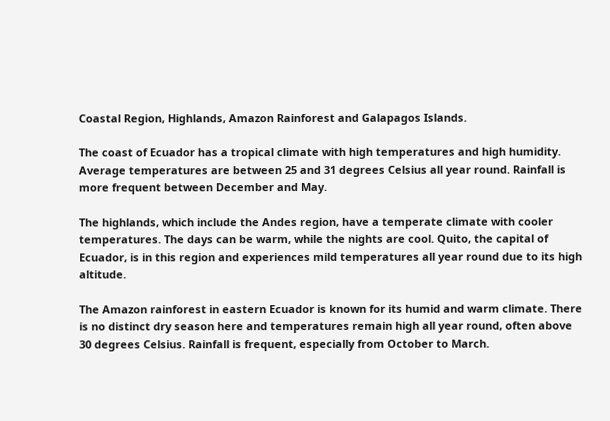Coastal Region, Highlands, Amazon Rainforest and Galapagos Islands.

The coast of Ecuador has a tropical climate with high temperatures and high humidity. Average temperatures are between 25 and 31 degrees Celsius all year round. Rainfall is more frequent between December and May.

The highlands, which include the Andes region, have a temperate climate with cooler temperatures. The days can be warm, while the nights are cool. Quito, the capital of Ecuador, is in this region and experiences mild temperatures all year round due to its high altitude.

The Amazon rainforest in eastern Ecuador is known for its humid and warm climate. There is no distinct dry season here and temperatures remain high all year round, often above 30 degrees Celsius. Rainfall is frequent, especially from October to March.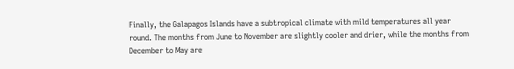Finally, the Galapagos Islands have a subtropical climate with mild temperatures all year round. The months from June to November are slightly cooler and drier, while the months from December to May are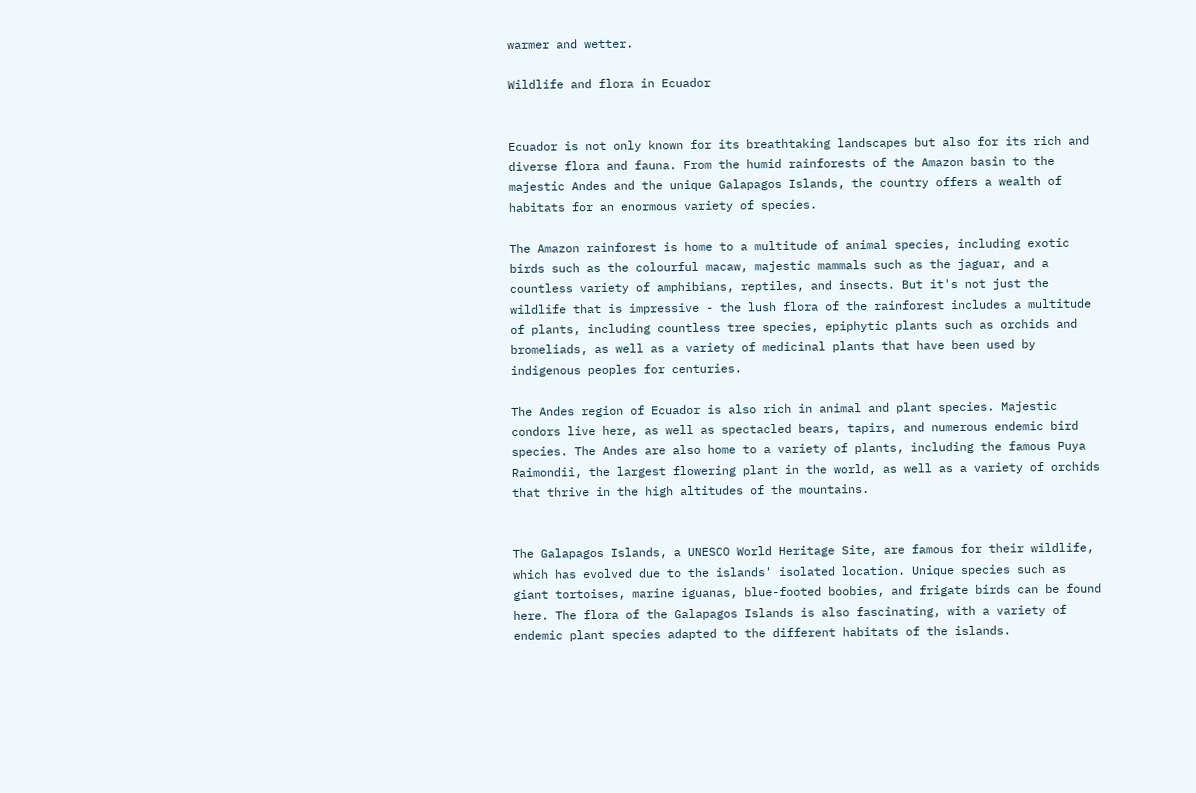warmer and wetter.

Wildlife and flora in Ecuador


Ecuador is not only known for its breathtaking landscapes but also for its rich and diverse flora and fauna. From the humid rainforests of the Amazon basin to the majestic Andes and the unique Galapagos Islands, the country offers a wealth of habitats for an enormous variety of species.

The Amazon rainforest is home to a multitude of animal species, including exotic birds such as the colourful macaw, majestic mammals such as the jaguar, and a countless variety of amphibians, reptiles, and insects. But it's not just the wildlife that is impressive - the lush flora of the rainforest includes a multitude of plants, including countless tree species, epiphytic plants such as orchids and bromeliads, as well as a variety of medicinal plants that have been used by indigenous peoples for centuries.

The Andes region of Ecuador is also rich in animal and plant species. Majestic condors live here, as well as spectacled bears, tapirs, and numerous endemic bird species. The Andes are also home to a variety of plants, including the famous Puya Raimondii, the largest flowering plant in the world, as well as a variety of orchids that thrive in the high altitudes of the mountains.


The Galapagos Islands, a UNESCO World Heritage Site, are famous for their wildlife, which has evolved due to the islands' isolated location. Unique species such as giant tortoises, marine iguanas, blue-footed boobies, and frigate birds can be found here. The flora of the Galapagos Islands is also fascinating, with a variety of endemic plant species adapted to the different habitats of the islands.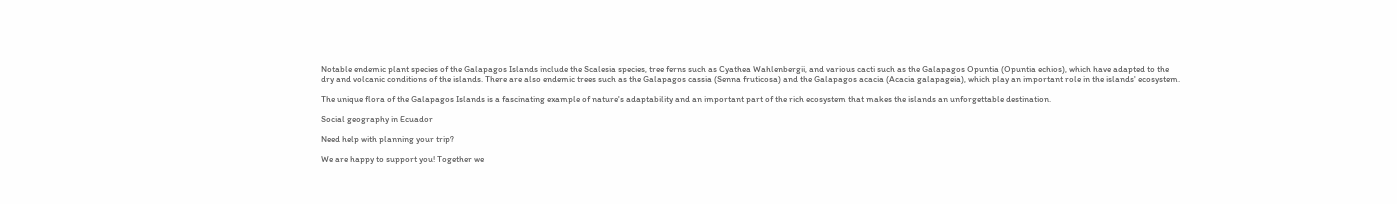Notable endemic plant species of the Galapagos Islands include the Scalesia species, tree ferns such as Cyathea Wahlenbergii, and various cacti such as the Galapagos Opuntia (Opuntia echios), which have adapted to the dry and volcanic conditions of the islands. There are also endemic trees such as the Galapagos cassia (Senna fruticosa) and the Galapagos acacia (Acacia galapageia), which play an important role in the islands' ecosystem.

The unique flora of the Galapagos Islands is a fascinating example of nature's adaptability and an important part of the rich ecosystem that makes the islands an unforgettable destination.

Social geography in Ecuador

Need help with planning your trip?

We are happy to support you! Together we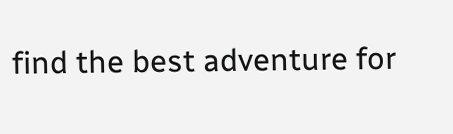find the best adventure for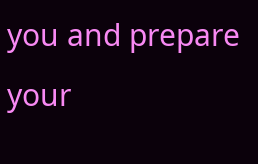you and prepare your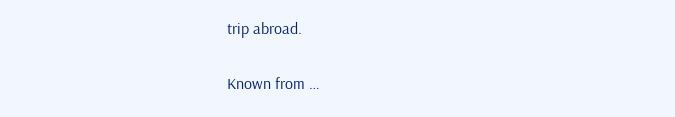trip abroad.

Known from …